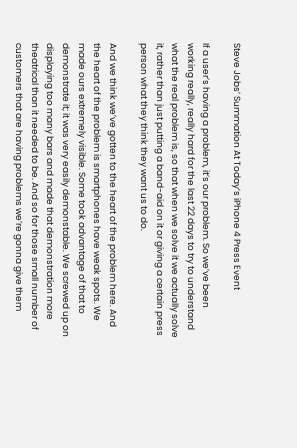Steve Jobs’ Summation At Today’s iPhone 4 Press Event

If a user’s having a problem, it’s our problem. So we’ve been working really, really hard for the last 22 days to try to understand what the real problem is, so that when we solve it we actually solve it, rather than just putting a band-aid on it or giving a certain press person what they think they want us to do.

And we think we’ve gotten to the heart of the problem here. And the heart of the problem is smartphones have weak spots. We made ours extremely visible. Some took advantage of that to demonstrate it; it was very easily demonstable. We screwed up on displaying too many bars and made that demonstration more theatrical than it needed to be. And so for those small number of customers that are having problems we’re gonna give them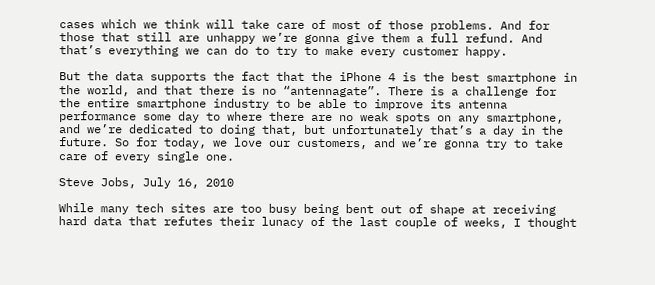cases which we think will take care of most of those problems. And for those that still are unhappy we’re gonna give them a full refund. And that’s everything we can do to try to make every customer happy.

But the data supports the fact that the iPhone 4 is the best smartphone in the world, and that there is no “antennagate”. There is a challenge for the entire smartphone industry to be able to improve its antenna performance some day to where there are no weak spots on any smartphone, and we’re dedicated to doing that, but unfortunately that’s a day in the future. So for today, we love our customers, and we’re gonna try to take care of every single one.

Steve Jobs, July 16, 2010

While many tech sites are too busy being bent out of shape at receiving hard data that refutes their lunacy of the last couple of weeks, I thought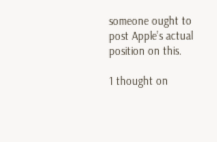someone ought to post Apple’s actual position on this.

1 thought on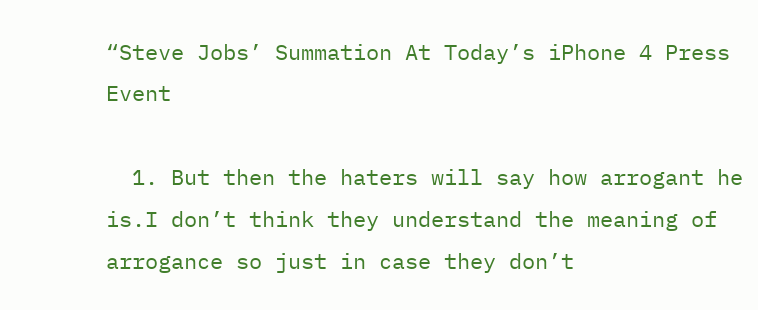“Steve Jobs’ Summation At Today’s iPhone 4 Press Event

  1. But then the haters will say how arrogant he is.I don’t think they understand the meaning of arrogance so just in case they don’t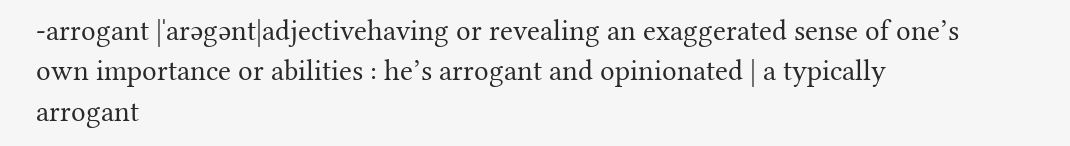-arrogant |ˈarəgənt|adjectivehaving or revealing an exaggerated sense of one’s own importance or abilities : he’s arrogant and opinionated | a typically arrogant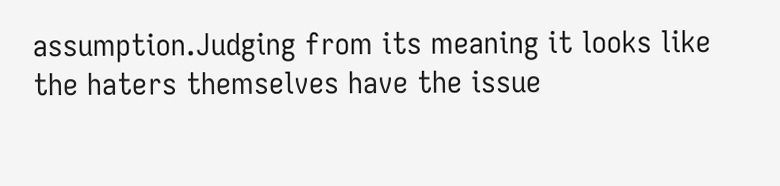assumption.Judging from its meaning it looks like the haters themselves have the issue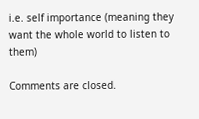i.e. self importance (meaning they want the whole world to listen to them)

Comments are closed.